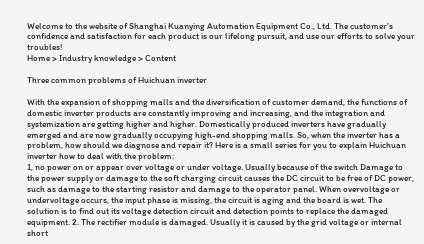Welcome to the website of Shanghai Kuanying Automation Equipment Co., Ltd. The customer's confidence and satisfaction for each product is our lifelong pursuit, and use our efforts to solve your troubles!
Home > Industry knowledge > Content

Three common problems of Huichuan inverter

With the expansion of shopping malls and the diversification of customer demand, the functions of domestic inverter products are constantly improving and increasing, and the integration and systemization are getting higher and higher. Domestically produced inverters have gradually emerged and are now gradually occupying high-end shopping malls. So, when the inverter has a problem, how should we diagnose and repair it? Here is a small series for you to explain Huichuan inverter how to deal with the problem:
1, no power on or appear over voltage or under voltage. Usually because of the switch Damage to the power supply or damage to the soft charging circuit causes the DC circuit to be free of DC power, such as damage to the starting resistor and damage to the operator panel. When overvoltage or undervoltage occurs, the input phase is missing, the circuit is aging and the board is wet. The solution is to find out its voltage detection circuit and detection points to replace the damaged equipment. 2. The rectifier module is damaged. Usually it is caused by the grid voltage or internal short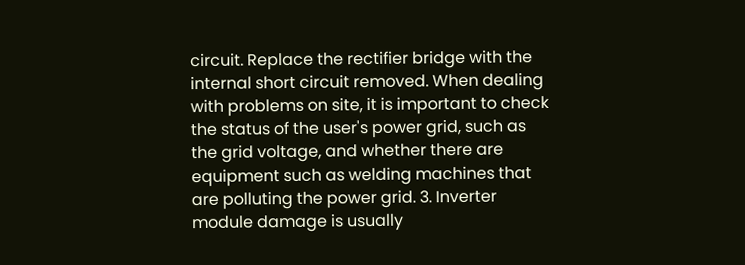circuit. Replace the rectifier bridge with the internal short circuit removed. When dealing with problems on site, it is important to check the status of the user's power grid, such as the grid voltage, and whether there are equipment such as welding machines that are polluting the power grid. 3. Inverter module damage is usually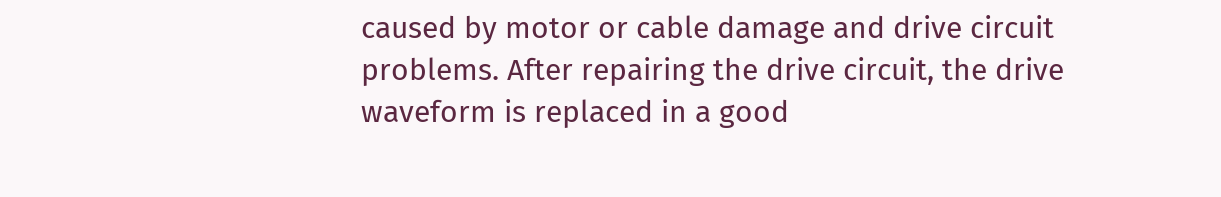caused by motor or cable damage and drive circuit problems. After repairing the drive circuit, the drive waveform is replaced in a good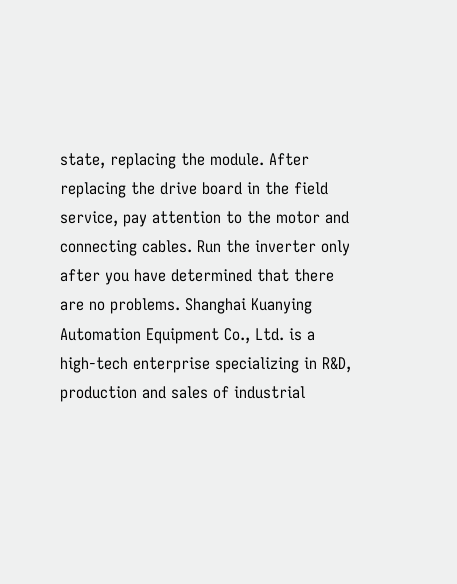state, replacing the module. After replacing the drive board in the field service, pay attention to the motor and connecting cables. Run the inverter only after you have determined that there are no problems. Shanghai Kuanying Automation Equipment Co., Ltd. is a high-tech enterprise specializing in R&D, production and sales of industrial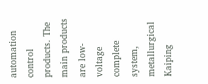automation control products. The main products are low-voltage complete system, metallurgical Kaiping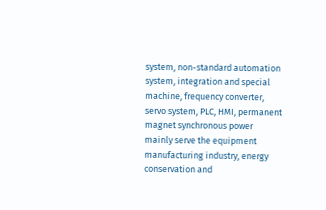system, non-standard automation system, integration and special machine, frequency converter, servo system, PLC, HMI, permanent magnet synchronous power mainly serve the equipment manufacturing industry, energy conservation and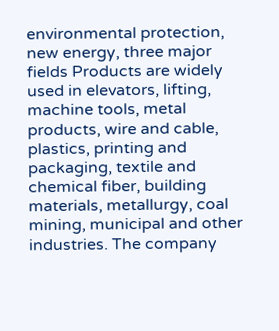environmental protection, new energy, three major fields Products are widely used in elevators, lifting, machine tools, metal products, wire and cable, plastics, printing and packaging, textile and chemical fiber, building materials, metallurgy, coal mining, municipal and other industries. The company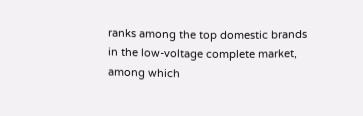ranks among the top domestic brands in the low-voltage complete market, among which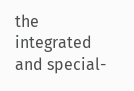the integrated and special-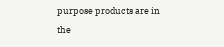purpose products are in the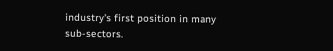industry's first position in many sub-sectors.